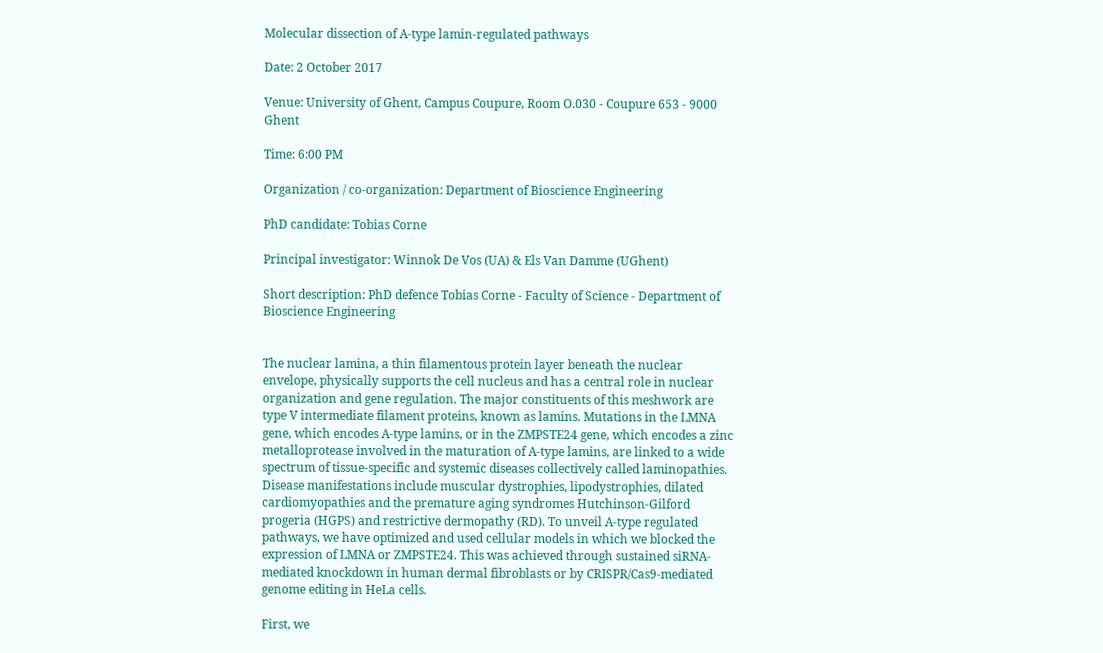Molecular dissection of A-type lamin-regulated pathways

Date: 2 October 2017

Venue: University of Ghent, Campus Coupure, Room O.030 - Coupure 653 - 9000 Ghent

Time: 6:00 PM

Organization / co-organization: Department of Bioscience Engineering

PhD candidate: Tobias Corne

Principal investigator: Winnok De Vos (UA) & Els Van Damme (UGhent)

Short description: PhD defence Tobias Corne - Faculty of Science - Department of Bioscience Engineering


The nuclear lamina, a thin filamentous protein layer beneath the nuclear envelope, physically supports the cell nucleus and has a central role in nuclear organization and gene regulation. The major constituents of this meshwork are type V intermediate filament proteins, known as lamins. Mutations in the LMNA gene, which encodes A-type lamins, or in the ZMPSTE24 gene, which encodes a zinc metalloprotease involved in the maturation of A-type lamins, are linked to a wide spectrum of tissue-specific and systemic diseases collectively called laminopathies. Disease manifestations include muscular dystrophies, lipodystrophies, dilated cardiomyopathies and the premature aging syndromes Hutchinson-Gilford progeria (HGPS) and restrictive dermopathy (RD). To unveil A-type regulated pathways, we have optimized and used cellular models in which we blocked the expression of LMNA or ZMPSTE24. This was achieved through sustained siRNA- mediated knockdown in human dermal fibroblasts or by CRISPR/Cas9-mediated genome editing in HeLa cells.

First, we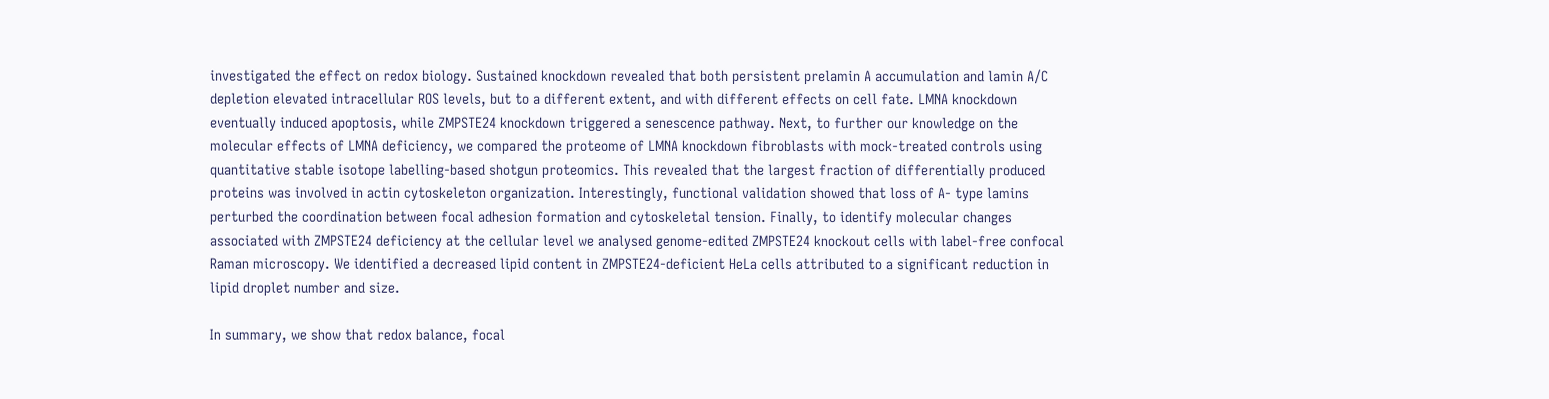investigated the effect on redox biology. Sustained knockdown revealed that both persistent prelamin A accumulation and lamin A/C depletion elevated intracellular ROS levels, but to a different extent, and with different effects on cell fate. LMNA knockdown eventually induced apoptosis, while ZMPSTE24 knockdown triggered a senescence pathway. Next, to further our knowledge on the molecular effects of LMNA deficiency, we compared the proteome of LMNA knockdown fibroblasts with mock-treated controls using quantitative stable isotope labelling-based shotgun proteomics. This revealed that the largest fraction of differentially produced proteins was involved in actin cytoskeleton organization. Interestingly, functional validation showed that loss of A- type lamins perturbed the coordination between focal adhesion formation and cytoskeletal tension. Finally, to identify molecular changes associated with ZMPSTE24 deficiency at the cellular level we analysed genome-edited ZMPSTE24 knockout cells with label-free confocal Raman microscopy. We identified a decreased lipid content in ZMPSTE24-deficient HeLa cells attributed to a significant reduction in lipid droplet number and size.

In summary, we show that redox balance, focal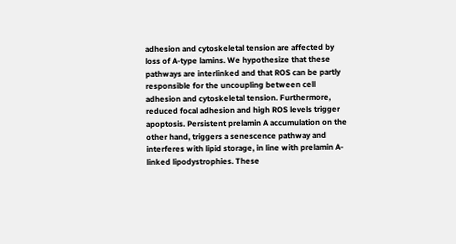adhesion and cytoskeletal tension are affected by loss of A-type lamins. We hypothesize that these pathways are interlinked and that ROS can be partly responsible for the uncoupling between cell adhesion and cytoskeletal tension. Furthermore, reduced focal adhesion and high ROS levels trigger apoptosis. Persistent prelamin A accumulation on the other hand, triggers a senescence pathway and interferes with lipid storage, in line with prelamin A-linked lipodystrophies. These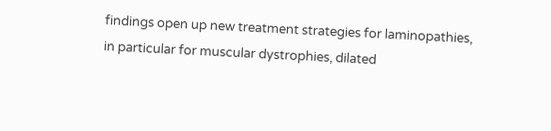findings open up new treatment strategies for laminopathies, in particular for muscular dystrophies, dilated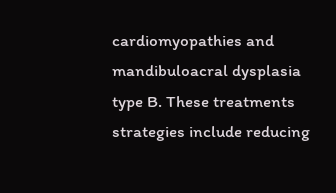cardiomyopathies and mandibuloacral dysplasia type B. These treatments strategies include reducing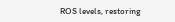ROS levels, restoring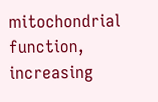mitochondrial function, increasing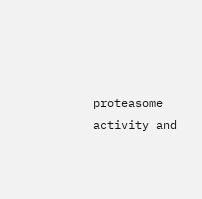proteasome activity and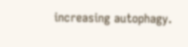increasing autophagy.